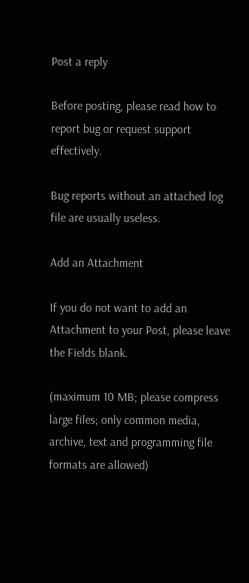Post a reply

Before posting, please read how to report bug or request support effectively.

Bug reports without an attached log file are usually useless.

Add an Attachment

If you do not want to add an Attachment to your Post, please leave the Fields blank.

(maximum 10 MB; please compress large files; only common media, archive, text and programming file formats are allowed)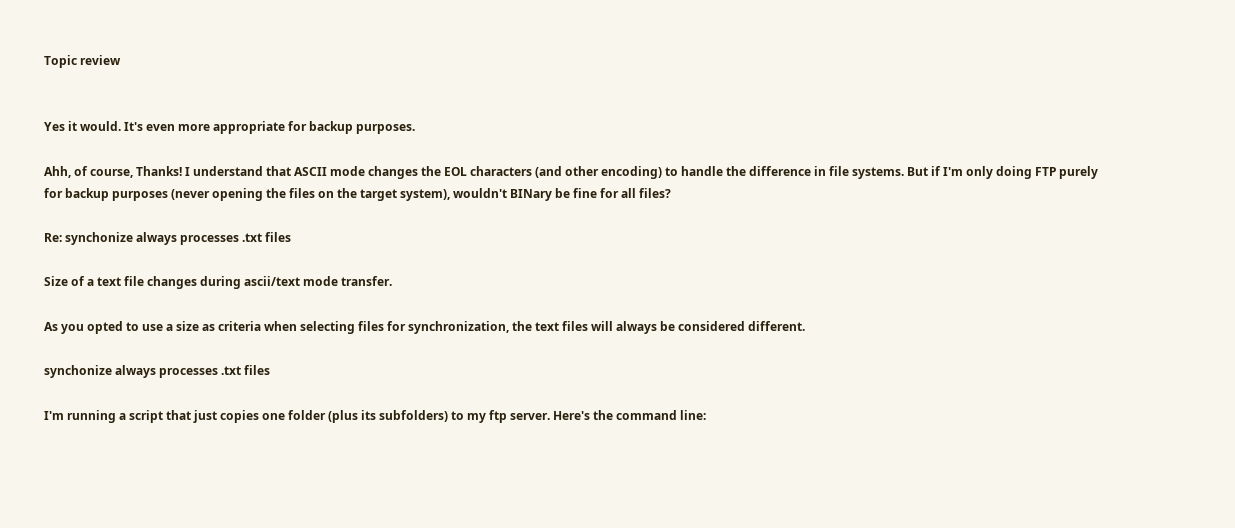Topic review


Yes it would. It's even more appropriate for backup purposes.

Ahh, of course, Thanks! I understand that ASCII mode changes the EOL characters (and other encoding) to handle the difference in file systems. But if I'm only doing FTP purely for backup purposes (never opening the files on the target system), wouldn't BINary be fine for all files?

Re: synchonize always processes .txt files

Size of a text file changes during ascii/text mode transfer.

As you opted to use a size as criteria when selecting files for synchronization, the text files will always be considered different.

synchonize always processes .txt files

I'm running a script that just copies one folder (plus its subfolders) to my ftp server. Here's the command line: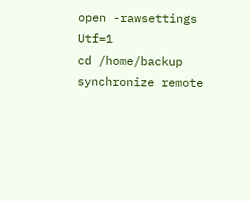open -rawsettings Utf=1
cd /home/backup
synchronize remote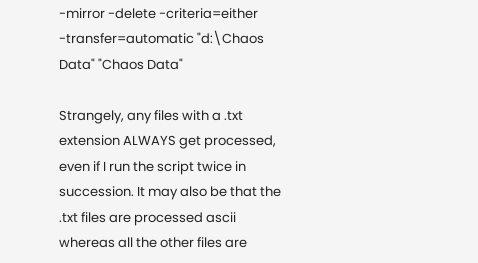-mirror -delete -criteria=either -transfer=automatic "d:\Chaos Data" "Chaos Data"

Strangely, any files with a .txt extension ALWAYS get processed, even if I run the script twice in succession. It may also be that the .txt files are processed ascii whereas all the other files are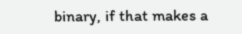binary, if that makes a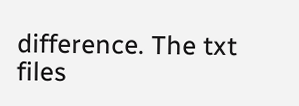difference. The txt files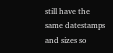still have the same datestamps and sizes so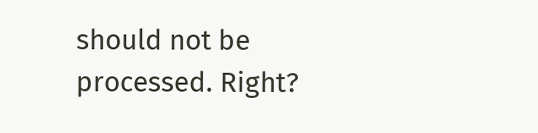should not be processed. Right?